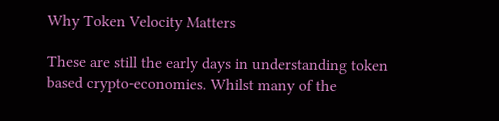Why Token Velocity Matters

These are still the early days in understanding token based crypto-economies. Whilst many of the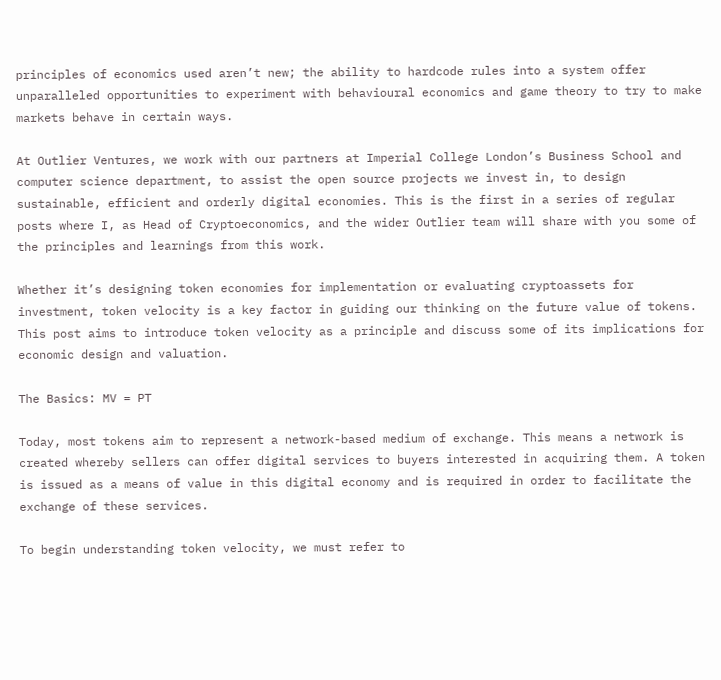principles of economics used aren’t new; the ability to hardcode rules into a system offer unparalleled opportunities to experiment with behavioural economics and game theory to try to make markets behave in certain ways.

At Outlier Ventures, we work with our partners at Imperial College London’s Business School and computer science department, to assist the open source projects we invest in, to design sustainable, efficient and orderly digital economies. This is the first in a series of regular posts where I, as Head of Cryptoeconomics, and the wider Outlier team will share with you some of the principles and learnings from this work.

Whether it’s designing token economies for implementation or evaluating cryptoassets for investment, token velocity is a key factor in guiding our thinking on the future value of tokens. This post aims to introduce token velocity as a principle and discuss some of its implications for economic design and valuation.

The Basics: MV = PT

Today, most tokens aim to represent a network-based medium of exchange. This means a network is created whereby sellers can offer digital services to buyers interested in acquiring them. A token is issued as a means of value in this digital economy and is required in order to facilitate the exchange of these services.

To begin understanding token velocity, we must refer to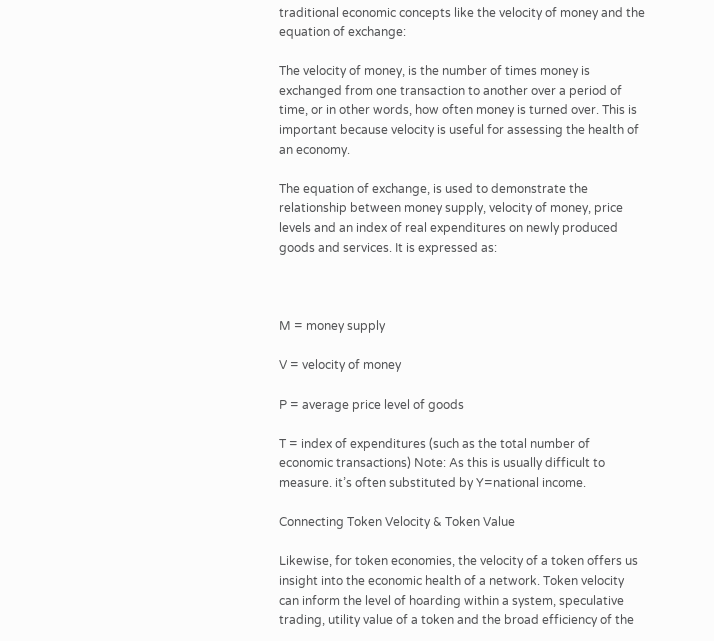traditional economic concepts like the velocity of money and the equation of exchange:

The velocity of money, is the number of times money is exchanged from one transaction to another over a period of time, or in other words, how often money is turned over. This is important because velocity is useful for assessing the health of an economy.

The equation of exchange, is used to demonstrate the relationship between money supply, velocity of money, price levels and an index of real expenditures on newly produced goods and services. It is expressed as:



M = money supply

V = velocity of money

P = average price level of goods

T = index of expenditures (such as the total number of economic transactions) Note: As this is usually difficult to measure. it’s often substituted by Y=national income.

Connecting Token Velocity & Token Value

Likewise, for token economies, the velocity of a token offers us insight into the economic health of a network. Token velocity can inform the level of hoarding within a system, speculative trading, utility value of a token and the broad efficiency of the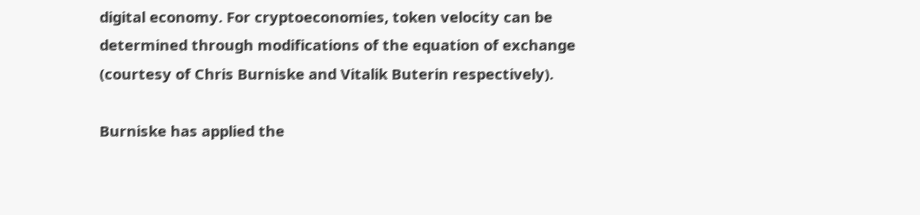digital economy. For cryptoeconomies, token velocity can be determined through modifications of the equation of exchange (courtesy of Chris Burniske and Vitalik Buterin respectively).

Burniske has applied the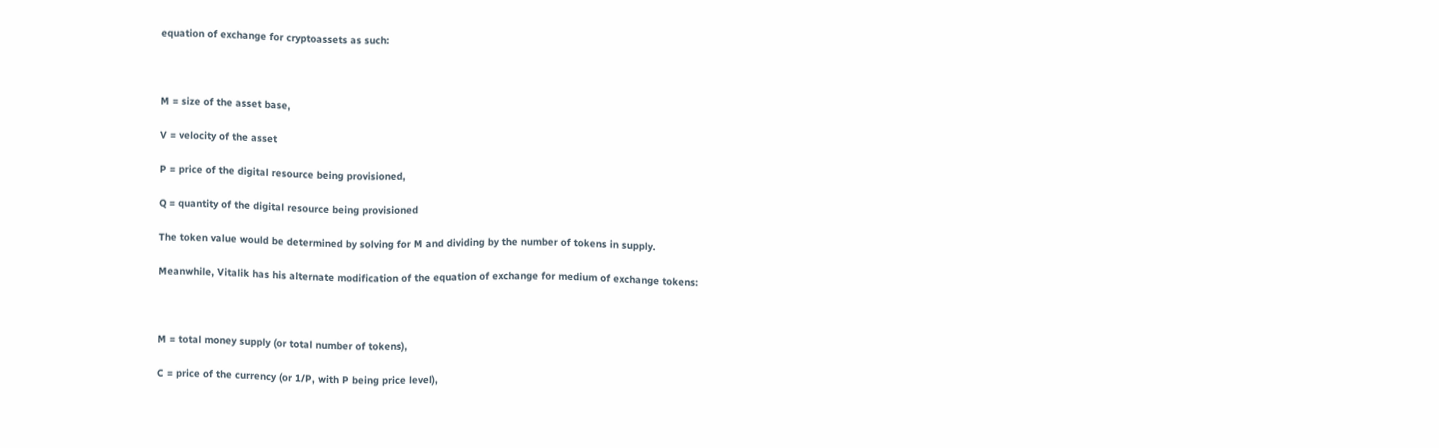equation of exchange for cryptoassets as such:



M = size of the asset base,

V = velocity of the asset

P = price of the digital resource being provisioned,

Q = quantity of the digital resource being provisioned

The token value would be determined by solving for M and dividing by the number of tokens in supply.

Meanwhile, Vitalik has his alternate modification of the equation of exchange for medium of exchange tokens:



M = total money supply (or total number of tokens),

C = price of the currency (or 1/P, with P being price level),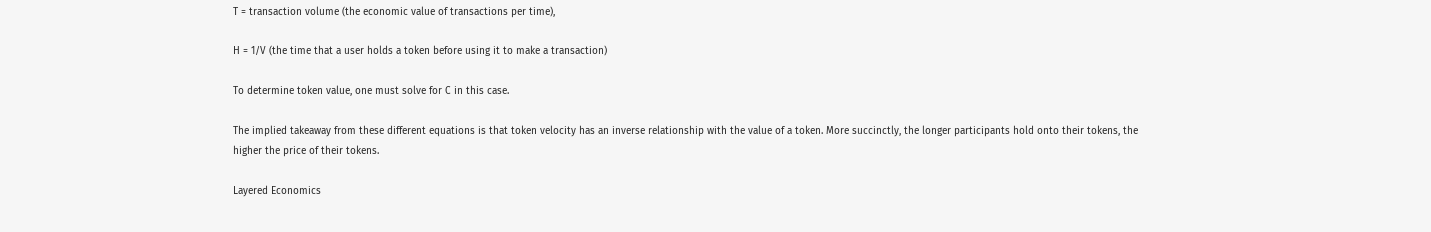T = transaction volume (the economic value of transactions per time),

H = 1/V (the time that a user holds a token before using it to make a transaction)

To determine token value, one must solve for C in this case.

The implied takeaway from these different equations is that token velocity has an inverse relationship with the value of a token. More succinctly, the longer participants hold onto their tokens, the higher the price of their tokens.

Layered Economics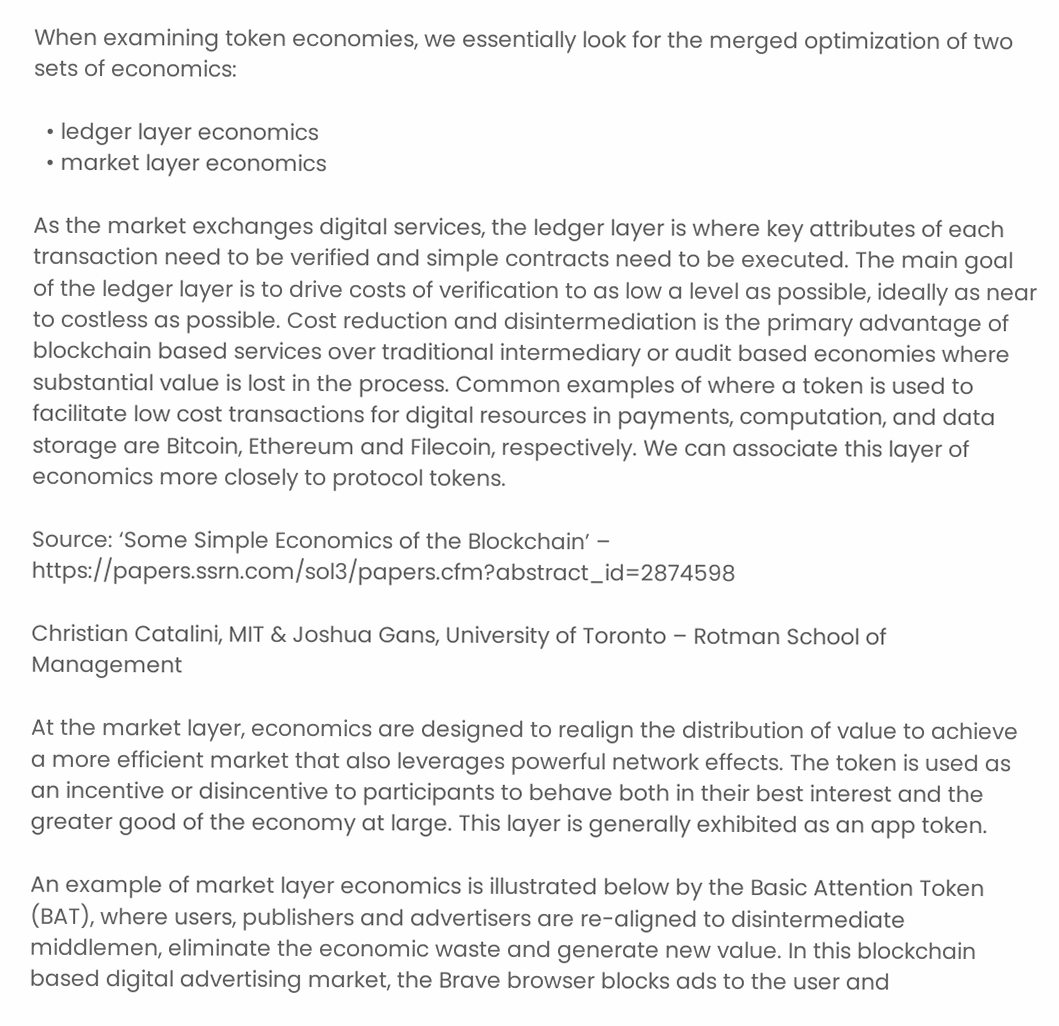When examining token economies, we essentially look for the merged optimization of two sets of economics:

  • ledger layer economics
  • market layer economics

As the market exchanges digital services, the ledger layer is where key attributes of each transaction need to be verified and simple contracts need to be executed. The main goal of the ledger layer is to drive costs of verification to as low a level as possible, ideally as near to costless as possible. Cost reduction and disintermediation is the primary advantage of blockchain based services over traditional intermediary or audit based economies where substantial value is lost in the process. Common examples of where a token is used to facilitate low cost transactions for digital resources in payments, computation, and data storage are Bitcoin, Ethereum and Filecoin, respectively. We can associate this layer of economics more closely to protocol tokens.

Source: ‘Some Simple Economics of the Blockchain’ – https://papers.ssrn.com/sol3/papers.cfm?abstract_id=2874598

Christian Catalini, MIT & Joshua Gans, University of Toronto – Rotman School of Management

At the market layer, economics are designed to realign the distribution of value to achieve a more efficient market that also leverages powerful network effects. The token is used as an incentive or disincentive to participants to behave both in their best interest and the greater good of the economy at large. This layer is generally exhibited as an app token.

An example of market layer economics is illustrated below by the Basic Attention Token (BAT), where users, publishers and advertisers are re-aligned to disintermediate middlemen, eliminate the economic waste and generate new value. In this blockchain based digital advertising market, the Brave browser blocks ads to the user and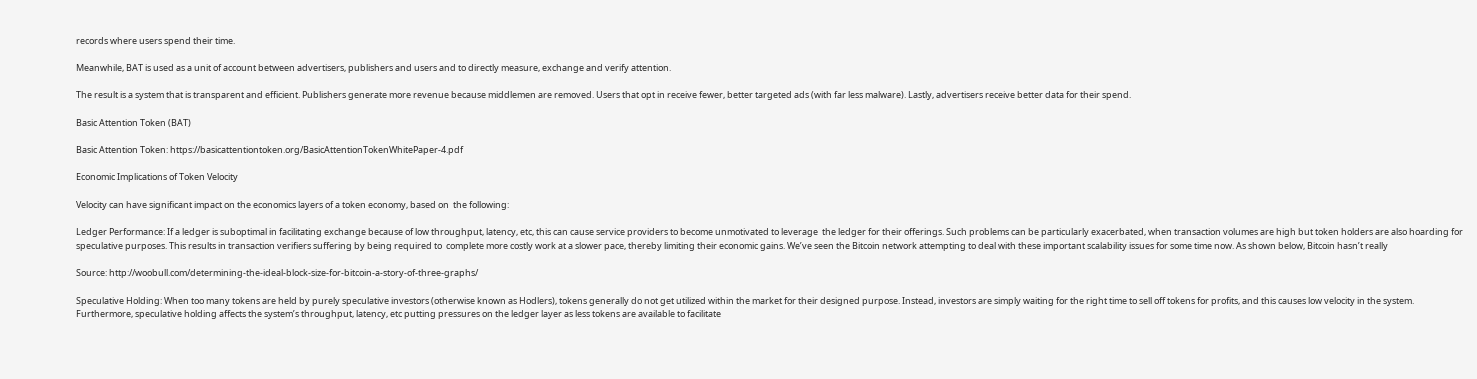records where users spend their time.

Meanwhile, BAT is used as a unit of account between advertisers, publishers and users and to directly measure, exchange and verify attention.

The result is a system that is transparent and efficient. Publishers generate more revenue because middlemen are removed. Users that opt in receive fewer, better targeted ads (with far less malware). Lastly, advertisers receive better data for their spend.

Basic Attention Token (BAT)

Basic Attention Token: https://basicattentiontoken.org/BasicAttentionTokenWhitePaper-4.pdf

Economic Implications of Token Velocity

Velocity can have significant impact on the economics layers of a token economy, based on  the following:

Ledger Performance: If a ledger is suboptimal in facilitating exchange because of low throughput, latency, etc, this can cause service providers to become unmotivated to leverage  the ledger for their offerings. Such problems can be particularly exacerbated, when transaction volumes are high but token holders are also hoarding for speculative purposes. This results in transaction verifiers suffering by being required to  complete more costly work at a slower pace, thereby limiting their economic gains. We’ve seen the Bitcoin network attempting to deal with these important scalability issues for some time now. As shown below, Bitcoin hasn’t really

Source: http://woobull.com/determining-the-ideal-block-size-for-bitcoin-a-story-of-three-graphs/

Speculative Holding: When too many tokens are held by purely speculative investors (otherwise known as Hodlers), tokens generally do not get utilized within the market for their designed purpose. Instead, investors are simply waiting for the right time to sell off tokens for profits, and this causes low velocity in the system. Furthermore, speculative holding affects the system’s throughput, latency, etc putting pressures on the ledger layer as less tokens are available to facilitate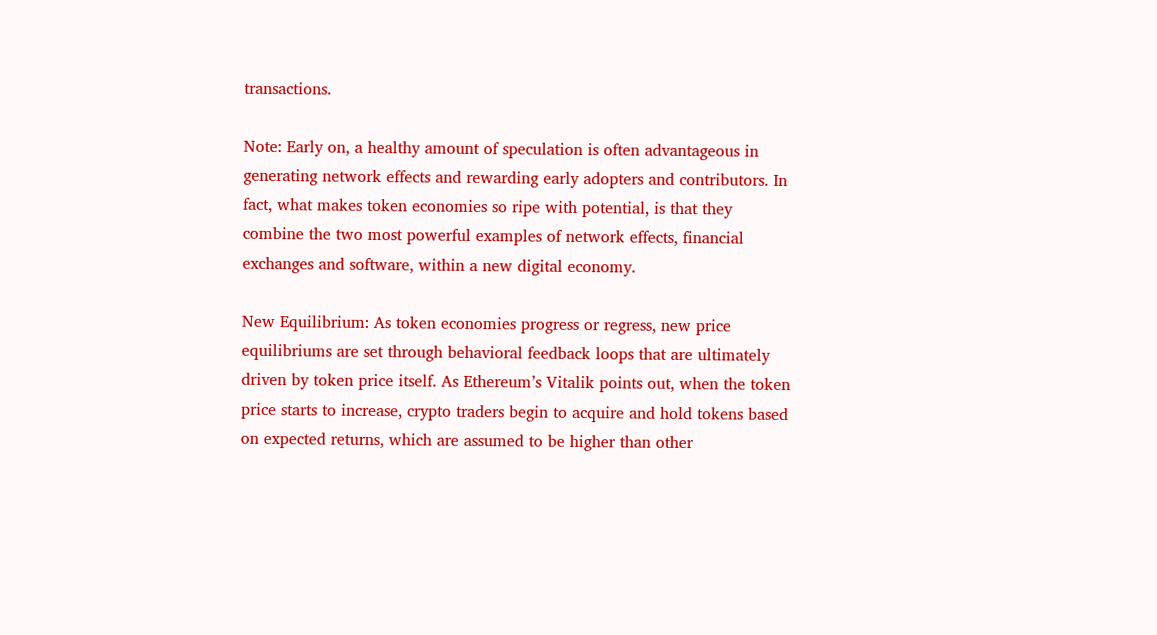transactions.

Note: Early on, a healthy amount of speculation is often advantageous in generating network effects and rewarding early adopters and contributors. In fact, what makes token economies so ripe with potential, is that they combine the two most powerful examples of network effects, financial exchanges and software, within a new digital economy.

New Equilibrium: As token economies progress or regress, new price equilibriums are set through behavioral feedback loops that are ultimately driven by token price itself. As Ethereum’s Vitalik points out, when the token price starts to increase, crypto traders begin to acquire and hold tokens based on expected returns, which are assumed to be higher than other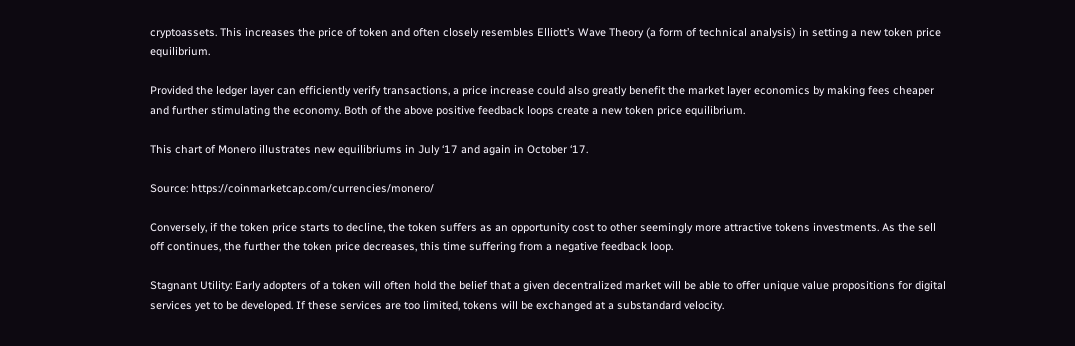cryptoassets. This increases the price of token and often closely resembles Elliott’s Wave Theory (a form of technical analysis) in setting a new token price equilibrium.

Provided the ledger layer can efficiently verify transactions, a price increase could also greatly benefit the market layer economics by making fees cheaper and further stimulating the economy. Both of the above positive feedback loops create a new token price equilibrium.

This chart of Monero illustrates new equilibriums in July ‘17 and again in October ‘17.

Source: https://coinmarketcap.com/currencies/monero/

Conversely, if the token price starts to decline, the token suffers as an opportunity cost to other seemingly more attractive tokens investments. As the sell off continues, the further the token price decreases, this time suffering from a negative feedback loop.

Stagnant Utility: Early adopters of a token will often hold the belief that a given decentralized market will be able to offer unique value propositions for digital services yet to be developed. If these services are too limited, tokens will be exchanged at a substandard velocity.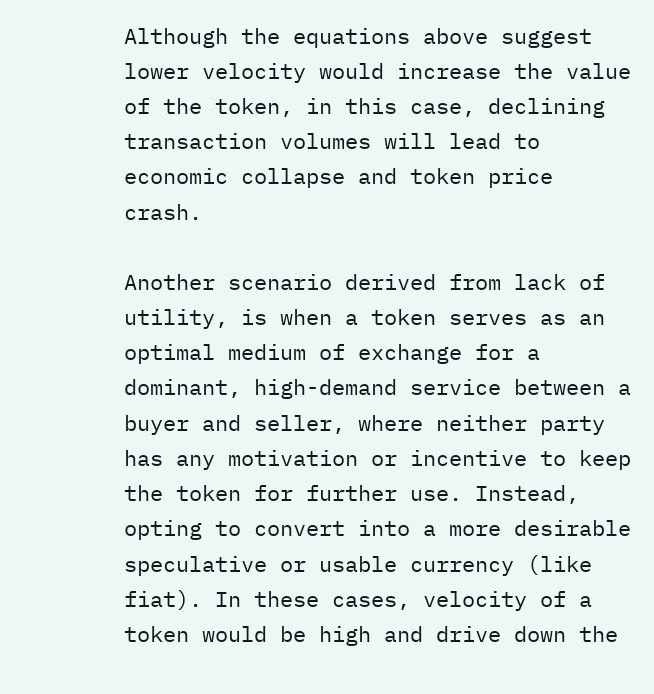Although the equations above suggest lower velocity would increase the value of the token, in this case, declining transaction volumes will lead to economic collapse and token price crash.

Another scenario derived from lack of utility, is when a token serves as an optimal medium of exchange for a dominant, high-demand service between a buyer and seller, where neither party has any motivation or incentive to keep the token for further use. Instead, opting to convert into a more desirable speculative or usable currency (like fiat). In these cases, velocity of a token would be high and drive down the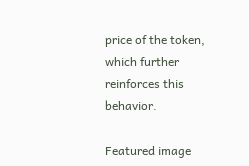price of the token, which further reinforces this behavior.

Featured image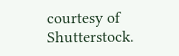courtesy of Shutterstock.